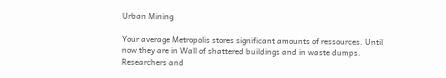Urban Mining

Your average Metropolis stores significant amounts of ressources. Until now they are in Wall of shattered buildings and in waste dumps. Researchers and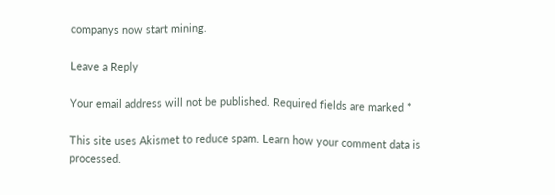companys now start mining.

Leave a Reply

Your email address will not be published. Required fields are marked *

This site uses Akismet to reduce spam. Learn how your comment data is processed.